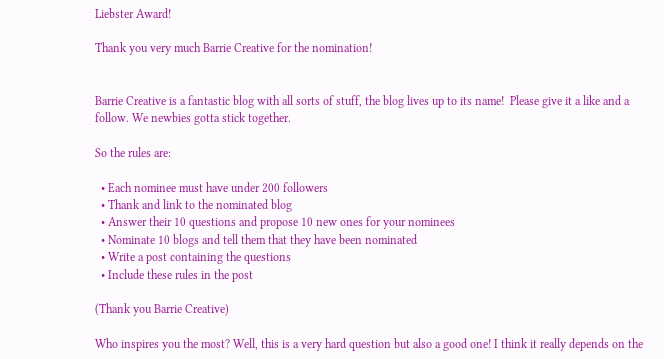Liebster Award!

Thank you very much Barrie Creative for the nomination!


Barrie Creative is a fantastic blog with all sorts of stuff, the blog lives up to its name!  Please give it a like and a follow. We newbies gotta stick together.

So the rules are:

  • Each nominee must have under 200 followers
  • Thank and link to the nominated blog
  • Answer their 10 questions and propose 10 new ones for your nominees
  • Nominate 10 blogs and tell them that they have been nominated
  • Write a post containing the questions
  • Include these rules in the post

(Thank you Barrie Creative)

Who inspires you the most? Well, this is a very hard question but also a good one! I think it really depends on the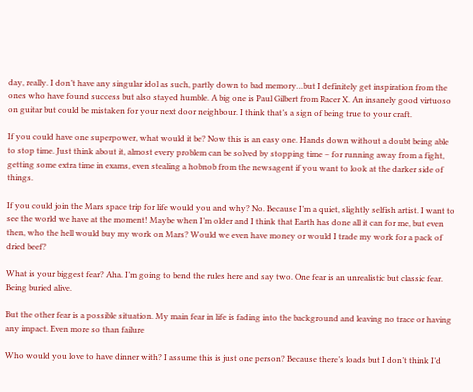day, really. I don’t have any singular idol as such, partly down to bad memory…but I definitely get inspiration from the ones who have found success but also stayed humble. A big one is Paul Gilbert from Racer X. An insanely good virtuoso on guitar but could be mistaken for your next door neighbour. I think that’s a sign of being true to your craft.

If you could have one superpower, what would it be? Now this is an easy one. Hands down without a doubt being able to stop time. Just think about it, almost every problem can be solved by stopping time – for running away from a fight, getting some extra time in exams, even stealing a hobnob from the newsagent if you want to look at the darker side of things.

If you could join the Mars space trip for life would you and why? No. Because I’m a quiet, slightly selfish artist. I want to see the world we have at the moment! Maybe when I’m older and I think that Earth has done all it can for me, but even then, who the hell would buy my work on Mars? Would we even have money or would I trade my work for a pack of dried beef?

What is your biggest fear? Aha. I’m going to bend the rules here and say two. One fear is an unrealistic but classic fear. Being buried alive.

But the other fear is a possible situation. My main fear in life is fading into the background and leaving no trace or having any impact. Even more so than failure

Who would you love to have dinner with? I assume this is just one person? Because there’s loads but I don’t think I’d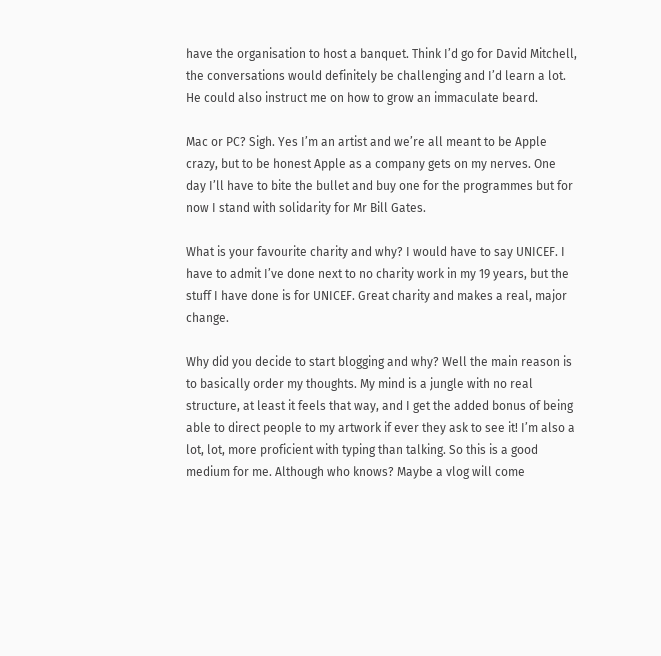have the organisation to host a banquet. Think I’d go for David Mitchell, the conversations would definitely be challenging and I’d learn a lot. He could also instruct me on how to grow an immaculate beard.

Mac or PC? Sigh. Yes I’m an artist and we’re all meant to be Apple crazy, but to be honest Apple as a company gets on my nerves. One day I’ll have to bite the bullet and buy one for the programmes but for now I stand with solidarity for Mr Bill Gates.

What is your favourite charity and why? I would have to say UNICEF. I have to admit I’ve done next to no charity work in my 19 years, but the stuff I have done is for UNICEF. Great charity and makes a real, major change.

Why did you decide to start blogging and why? Well the main reason is to basically order my thoughts. My mind is a jungle with no real structure, at least it feels that way, and I get the added bonus of being able to direct people to my artwork if ever they ask to see it! I’m also a lot, lot, more proficient with typing than talking. So this is a good medium for me. Although who knows? Maybe a vlog will come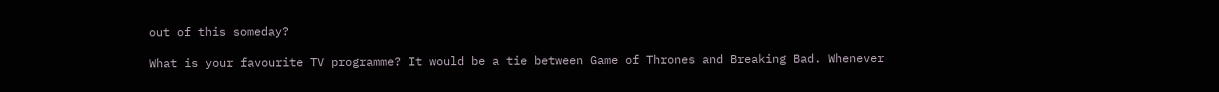out of this someday?

What is your favourite TV programme? It would be a tie between Game of Thrones and Breaking Bad. Whenever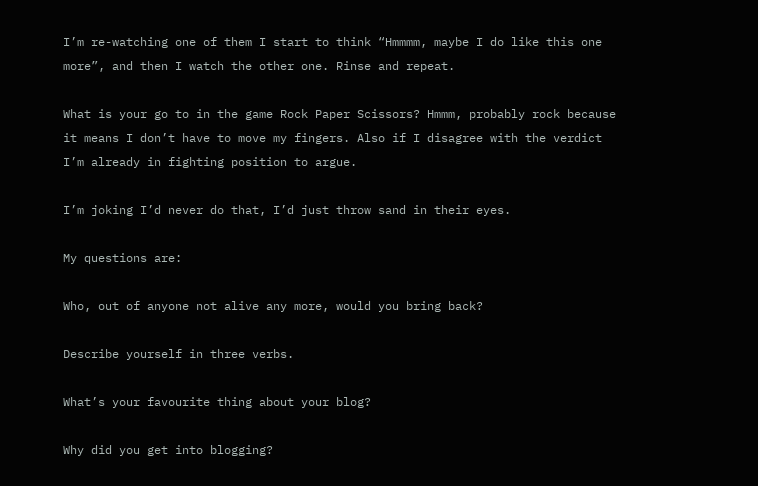I’m re-watching one of them I start to think “Hmmmm, maybe I do like this one more”, and then I watch the other one. Rinse and repeat.

What is your go to in the game Rock Paper Scissors? Hmmm, probably rock because it means I don’t have to move my fingers. Also if I disagree with the verdict I’m already in fighting position to argue.

I’m joking I’d never do that, I’d just throw sand in their eyes.

My questions are:

Who, out of anyone not alive any more, would you bring back?

Describe yourself in three verbs.

What’s your favourite thing about your blog?

Why did you get into blogging?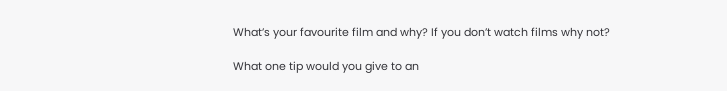What’s your favourite film and why? If you don’t watch films why not?

What one tip would you give to an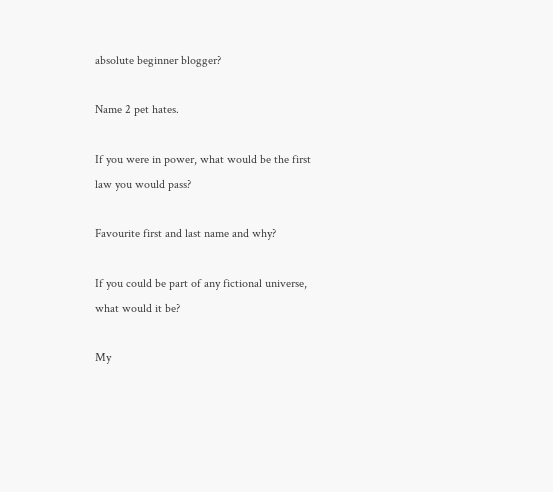absolute beginner blogger?

Name 2 pet hates.

If you were in power, what would be the first law you would pass?

Favourite first and last name and why?

If you could be part of any fictional universe, what would it be?

My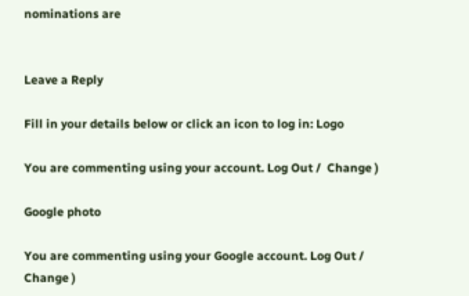nominations are


Leave a Reply

Fill in your details below or click an icon to log in: Logo

You are commenting using your account. Log Out /  Change )

Google photo

You are commenting using your Google account. Log Out /  Change )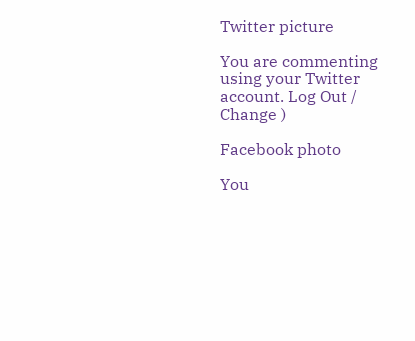Twitter picture

You are commenting using your Twitter account. Log Out /  Change )

Facebook photo

You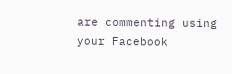are commenting using your Facebook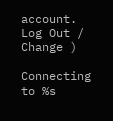account. Log Out /  Change )

Connecting to %s